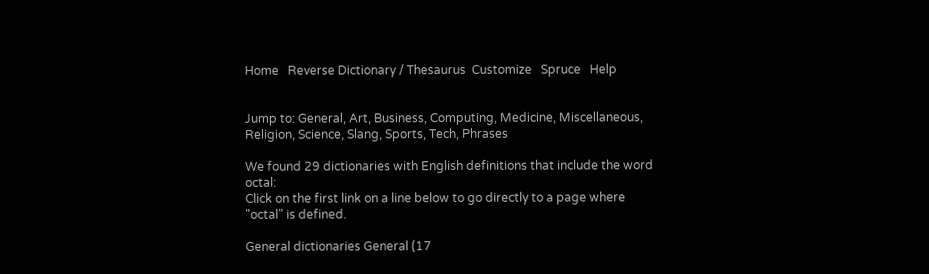Home   Reverse Dictionary / Thesaurus  Customize   Spruce   Help


Jump to: General, Art, Business, Computing, Medicine, Miscellaneous, Religion, Science, Slang, Sports, Tech, Phrases

We found 29 dictionaries with English definitions that include the word octal:
Click on the first link on a line below to go directly to a page where "octal" is defined.

General dictionaries General (17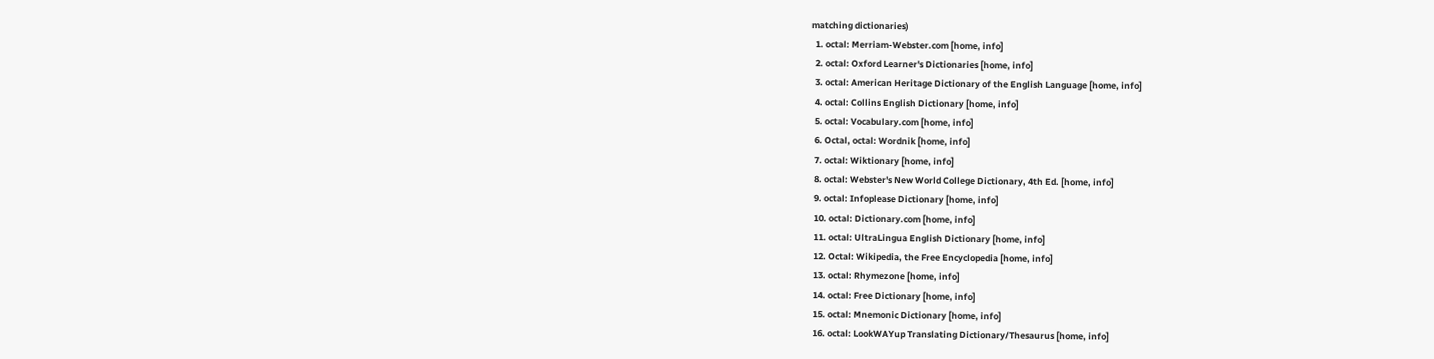matching dictionaries)
  1. octal: Merriam-Webster.com [home, info]
  2. octal: Oxford Learner's Dictionaries [home, info]
  3. octal: American Heritage Dictionary of the English Language [home, info]
  4. octal: Collins English Dictionary [home, info]
  5. octal: Vocabulary.com [home, info]
  6. Octal, octal: Wordnik [home, info]
  7. octal: Wiktionary [home, info]
  8. octal: Webster's New World College Dictionary, 4th Ed. [home, info]
  9. octal: Infoplease Dictionary [home, info]
  10. octal: Dictionary.com [home, info]
  11. octal: UltraLingua English Dictionary [home, info]
  12. Octal: Wikipedia, the Free Encyclopedia [home, info]
  13. octal: Rhymezone [home, info]
  14. octal: Free Dictionary [home, info]
  15. octal: Mnemonic Dictionary [home, info]
  16. octal: LookWAYup Translating Dictionary/Thesaurus [home, info]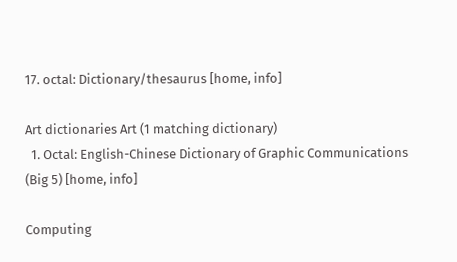17. octal: Dictionary/thesaurus [home, info]

Art dictionaries Art (1 matching dictionary)
  1. Octal: English-Chinese Dictionary of Graphic Communications (Big 5) [home, info]

Computing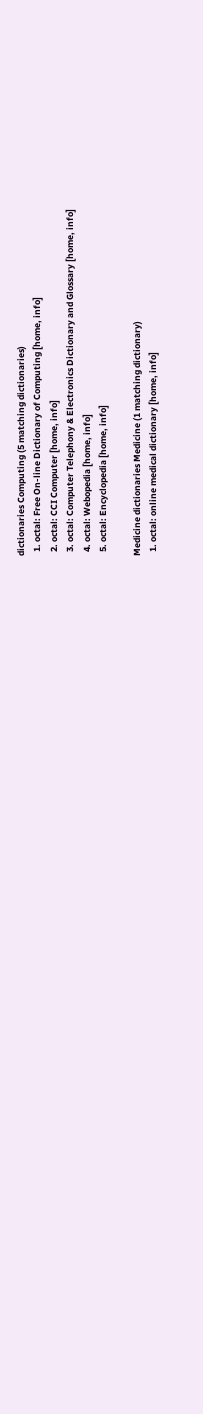dictionaries Computing (5 matching dictionaries)
  1. octal: Free On-line Dictionary of Computing [home, info]
  2. octal: CCI Computer [home, info]
  3. octal: Computer Telephony & Electronics Dictionary and Glossary [home, info]
  4. octal: Webopedia [home, info]
  5. octal: Encyclopedia [home, info]

Medicine dictionaries Medicine (1 matching dictionary)
  1. octal: online medical dictionary [home, info]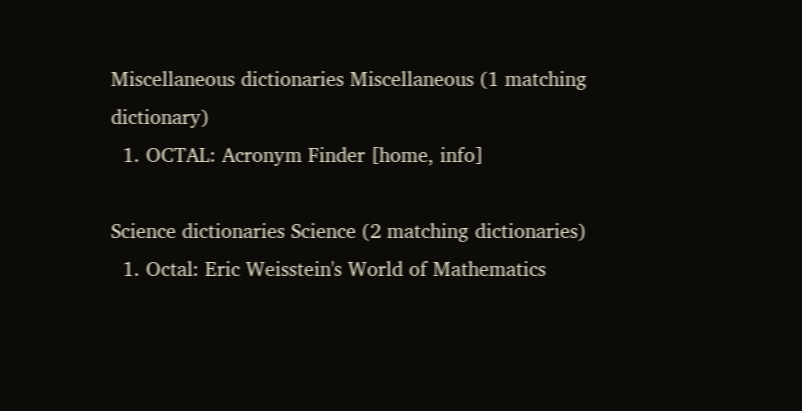Miscellaneous dictionaries Miscellaneous (1 matching dictionary)
  1. OCTAL: Acronym Finder [home, info]

Science dictionaries Science (2 matching dictionaries)
  1. Octal: Eric Weisstein's World of Mathematics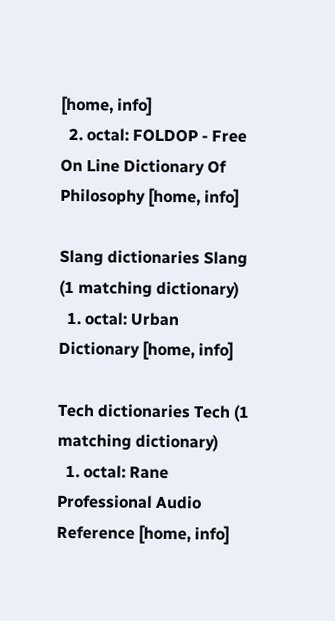[home, info]
  2. octal: FOLDOP - Free On Line Dictionary Of Philosophy [home, info]

Slang dictionaries Slang (1 matching dictionary)
  1. octal: Urban Dictionary [home, info]

Tech dictionaries Tech (1 matching dictionary)
  1. octal: Rane Professional Audio Reference [home, info]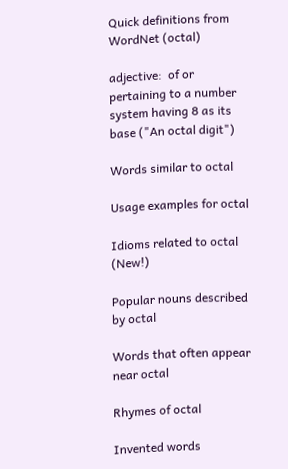Quick definitions from WordNet (octal)

adjective:  of or pertaining to a number system having 8 as its base ("An octal digit")

Words similar to octal

Usage examples for octal

Idioms related to octal (New!)

Popular nouns described by octal

Words that often appear near octal

Rhymes of octal

Invented words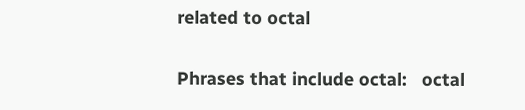related to octal

Phrases that include octal:   octal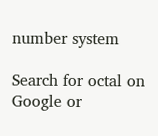number system

Search for octal on Google or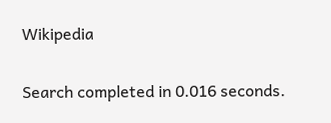Wikipedia

Search completed in 0.016 seconds.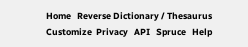Home   Reverse Dictionary / Thesaurus  Customize  Privacy   API   Spruce   Help